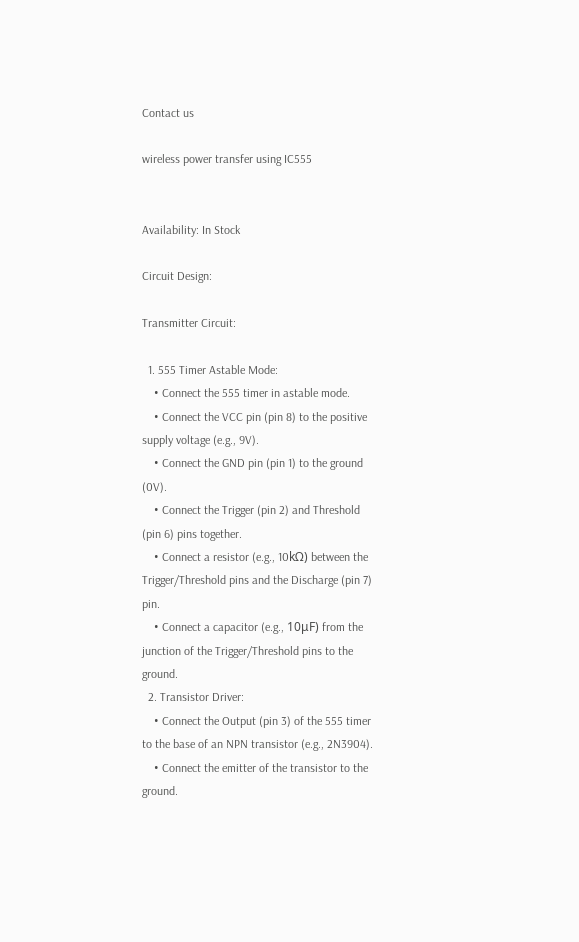Contact us

wireless power transfer using IC555


Availability: In Stock

Circuit Design:

Transmitter Circuit:

  1. 555 Timer Astable Mode:
    • Connect the 555 timer in astable mode.
    • Connect the VCC pin (pin 8) to the positive supply voltage (e.g., 9V).
    • Connect the GND pin (pin 1) to the ground (0V).
    • Connect the Trigger (pin 2) and Threshold (pin 6) pins together.
    • Connect a resistor (e.g., 10kΩ) between the Trigger/Threshold pins and the Discharge (pin 7) pin.
    • Connect a capacitor (e.g., 10μF) from the junction of the Trigger/Threshold pins to the ground.
  2. Transistor Driver:
    • Connect the Output (pin 3) of the 555 timer to the base of an NPN transistor (e.g., 2N3904).
    • Connect the emitter of the transistor to the ground.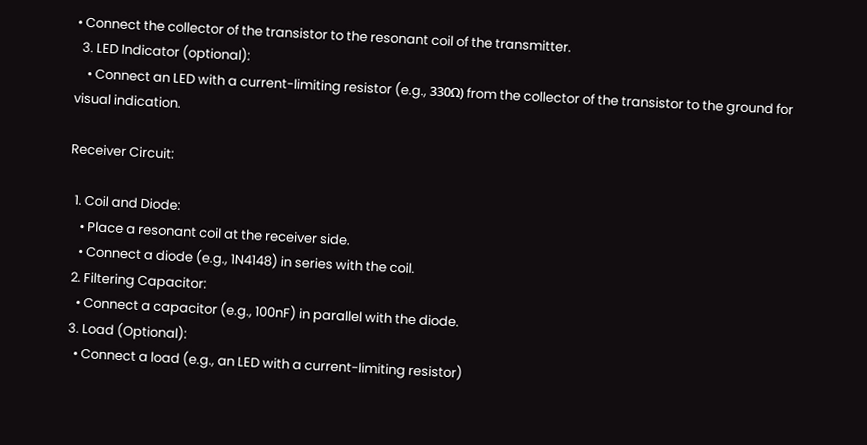• Connect the collector of the transistor to the resonant coil of the transmitter.
  3. LED Indicator (optional):
    • Connect an LED with a current-limiting resistor (e.g., 330Ω) from the collector of the transistor to the ground for visual indication.

Receiver Circuit:

  1. Coil and Diode:
    • Place a resonant coil at the receiver side.
    • Connect a diode (e.g., 1N4148) in series with the coil.
  2. Filtering Capacitor:
    • Connect a capacitor (e.g., 100nF) in parallel with the diode.
  3. Load (Optional):
    • Connect a load (e.g., an LED with a current-limiting resistor)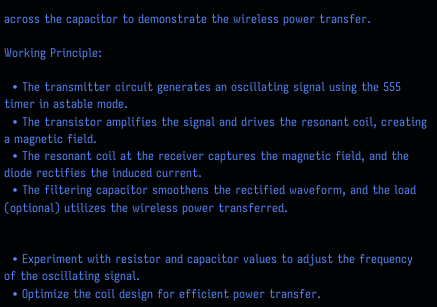across the capacitor to demonstrate the wireless power transfer.

Working Principle:

  • The transmitter circuit generates an oscillating signal using the 555 timer in astable mode.
  • The transistor amplifies the signal and drives the resonant coil, creating a magnetic field.
  • The resonant coil at the receiver captures the magnetic field, and the diode rectifies the induced current.
  • The filtering capacitor smoothens the rectified waveform, and the load (optional) utilizes the wireless power transferred.


  • Experiment with resistor and capacitor values to adjust the frequency of the oscillating signal.
  • Optimize the coil design for efficient power transfer.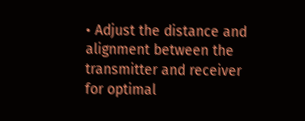• Adjust the distance and alignment between the transmitter and receiver for optimal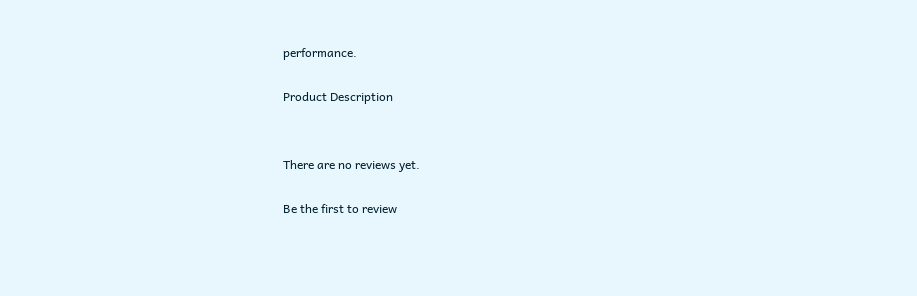performance.

Product Description


There are no reviews yet.

Be the first to review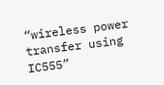“wireless power transfer using IC555”